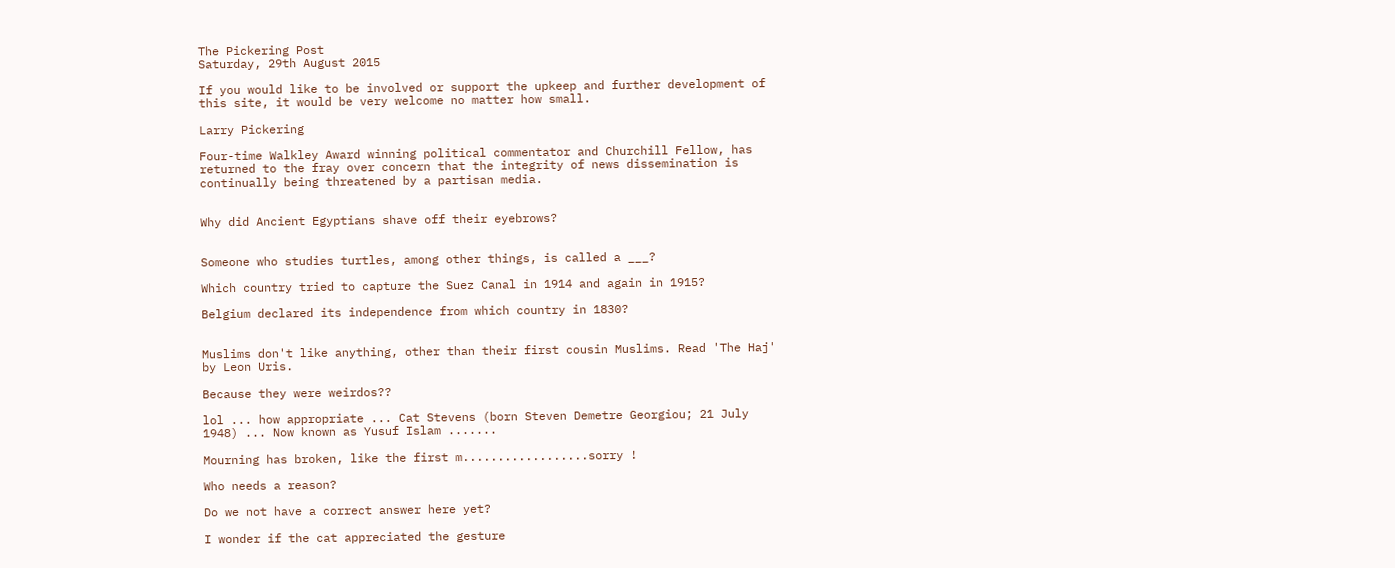The Pickering Post
Saturday, 29th August 2015

If you would like to be involved or support the upkeep and further development of this site, it would be very welcome no matter how small.

Larry Pickering

Four-time Walkley Award winning political commentator and Churchill Fellow, has returned to the fray over concern that the integrity of news dissemination is continually being threatened by a partisan media.


Why did Ancient Egyptians shave off their eyebrows?


Someone who studies turtles, among other things, is called a ___?

Which country tried to capture the Suez Canal in 1914 and again in 1915?

Belgium declared its independence from which country in 1830?


Muslims don't like anything, other than their first cousin Muslims. Read 'The Haj' by Leon Uris.

Because they were weirdos??

lol ... how appropriate ... Cat Stevens (born Steven Demetre Georgiou; 21 July 1948) ... Now known as Yusuf Islam .......

Mourning has broken, like the first m..................sorry !

Who needs a reason?

Do we not have a correct answer here yet?

I wonder if the cat appreciated the gesture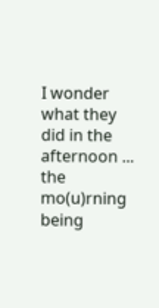I wonder what they did in the afternoon ... the mo(u)rning being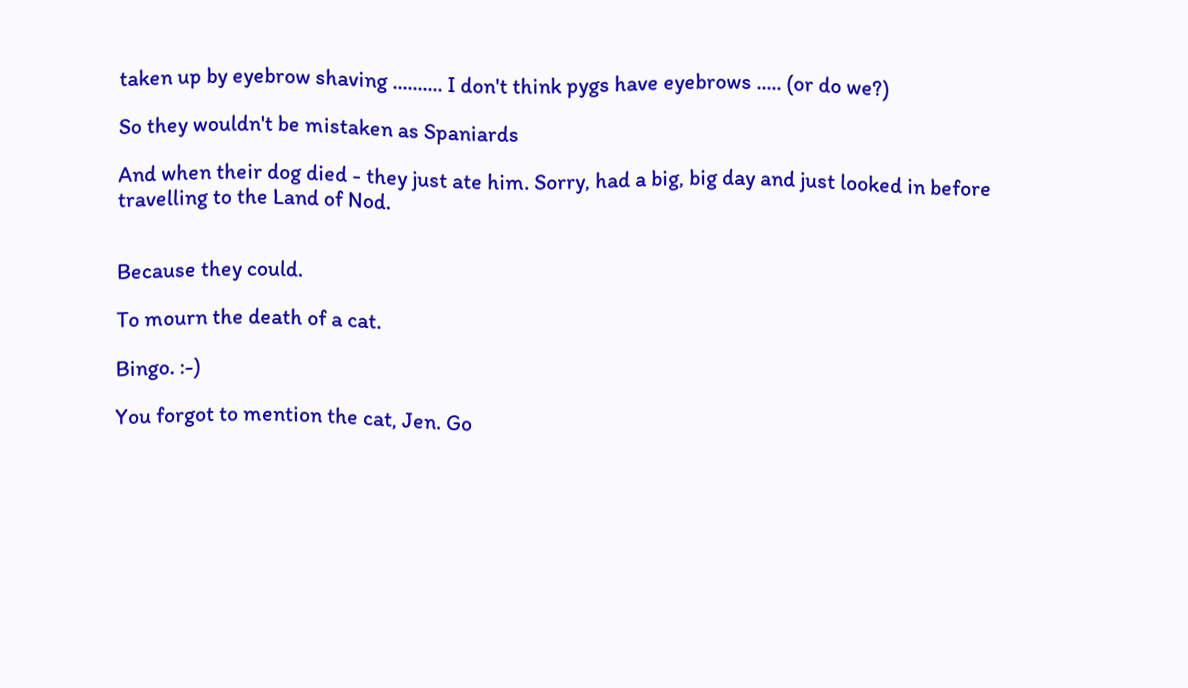taken up by eyebrow shaving .......... I don't think pygs have eyebrows ..... (or do we?)

So they wouldn't be mistaken as Spaniards

And when their dog died - they just ate him. Sorry, had a big, big day and just looked in before travelling to the Land of Nod.


Because they could.

To mourn the death of a cat.

Bingo. :-)

You forgot to mention the cat, Jen. Go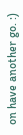on have another go. :)